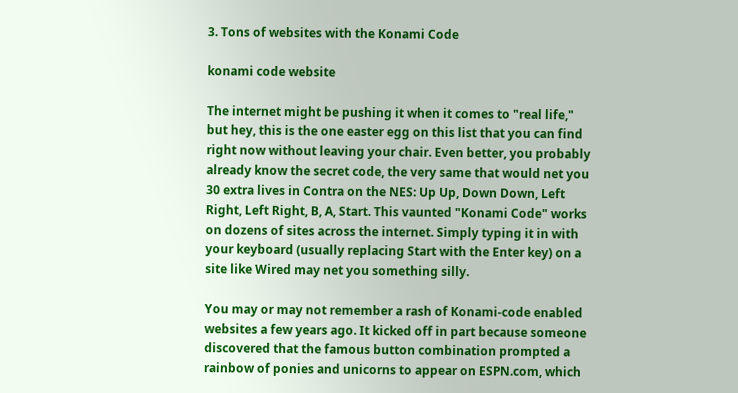3. Tons of websites with the Konami Code

konami code website

The internet might be pushing it when it comes to "real life," but hey, this is the one easter egg on this list that you can find right now without leaving your chair. Even better, you probably already know the secret code, the very same that would net you 30 extra lives in Contra on the NES: Up Up, Down Down, Left Right, Left Right, B, A, Start. This vaunted "Konami Code" works on dozens of sites across the internet. Simply typing it in with your keyboard (usually replacing Start with the Enter key) on a site like Wired may net you something silly.

You may or may not remember a rash of Konami-code enabled websites a few years ago. It kicked off in part because someone discovered that the famous button combination prompted a rainbow of ponies and unicorns to appear on ESPN.com, which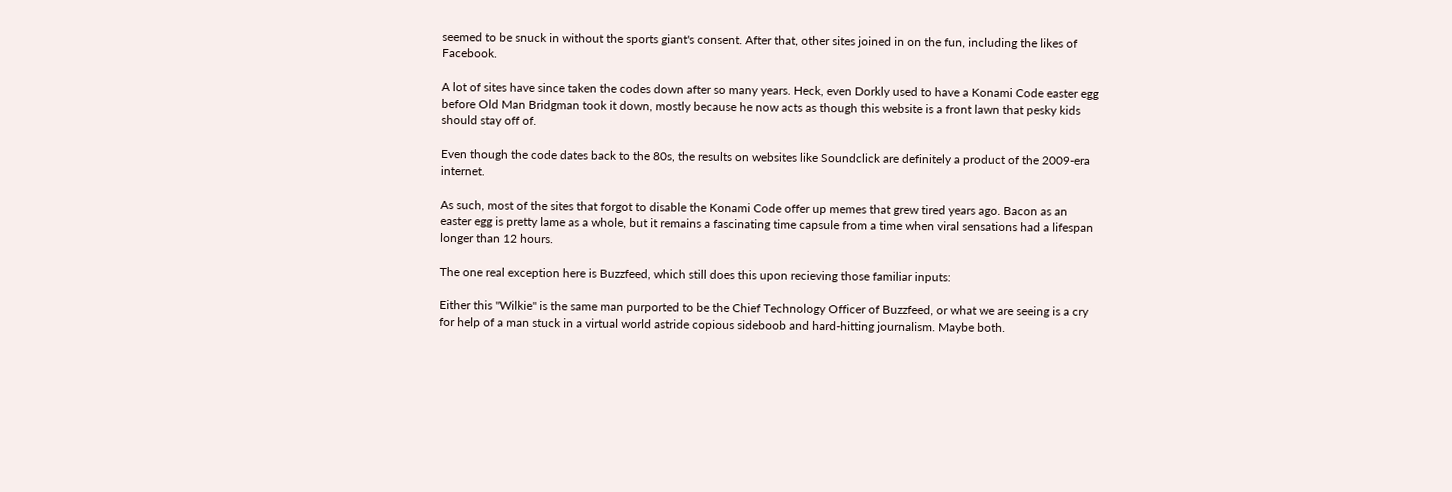seemed to be snuck in without the sports giant's consent. After that, other sites joined in on the fun, including the likes of Facebook.

A lot of sites have since taken the codes down after so many years. Heck, even Dorkly used to have a Konami Code easter egg before Old Man Bridgman took it down, mostly because he now acts as though this website is a front lawn that pesky kids should stay off of.

Even though the code dates back to the 80s, the results on websites like Soundclick are definitely a product of the 2009-era internet.

As such, most of the sites that forgot to disable the Konami Code offer up memes that grew tired years ago. Bacon as an easter egg is pretty lame as a whole, but it remains a fascinating time capsule from a time when viral sensations had a lifespan longer than 12 hours.

The one real exception here is Buzzfeed, which still does this upon recieving those familiar inputs:

Either this "Wilkie" is the same man purported to be the Chief Technology Officer of Buzzfeed, or what we are seeing is a cry for help of a man stuck in a virtual world astride copious sideboob and hard-hitting journalism. Maybe both.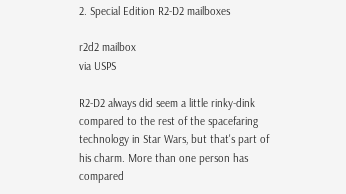2. Special Edition R2-D2 mailboxes

r2d2 mailbox
via USPS

R2-D2 always did seem a little rinky-dink compared to the rest of the spacefaring technology in Star Wars, but that's part of his charm. More than one person has compared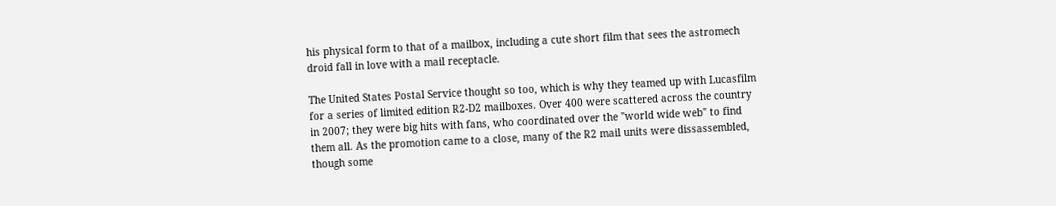his physical form to that of a mailbox, including a cute short film that sees the astromech droid fall in love with a mail receptacle.

The United States Postal Service thought so too, which is why they teamed up with Lucasfilm for a series of limited edition R2-D2 mailboxes. Over 400 were scattered across the country in 2007; they were big hits with fans, who coordinated over the "world wide web" to find them all. As the promotion came to a close, many of the R2 mail units were dissassembled, though some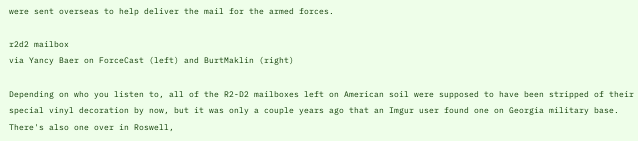were sent overseas to help deliver the mail for the armed forces.

r2d2 mailbox
via Yancy Baer on ForceCast (left) and BurtMaklin (right)

Depending on who you listen to, all of the R2-D2 mailboxes left on American soil were supposed to have been stripped of their special vinyl decoration by now, but it was only a couple years ago that an Imgur user found one on Georgia military base. There's also one over in Roswell,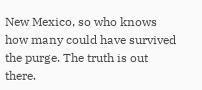New Mexico, so who knows how many could have survived the purge. The truth is out there.